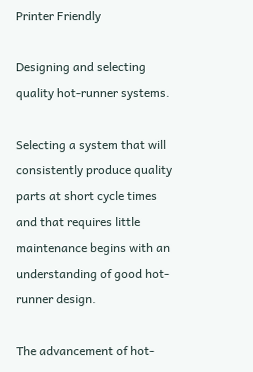Printer Friendly

Designing and selecting quality hot-runner systems.

Selecting a system that will consistently produce quality parts at short cycle times and that requires little maintenance begins with an understanding of good hot-runner design.

The advancement of hot-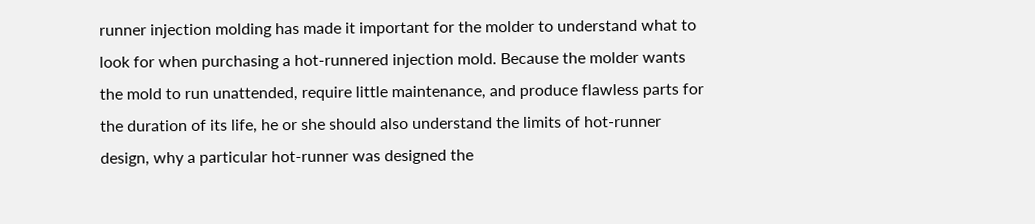runner injection molding has made it important for the molder to understand what to look for when purchasing a hot-runnered injection mold. Because the molder wants the mold to run unattended, require little maintenance, and produce flawless parts for the duration of its life, he or she should also understand the limits of hot-runner design, why a particular hot-runner was designed the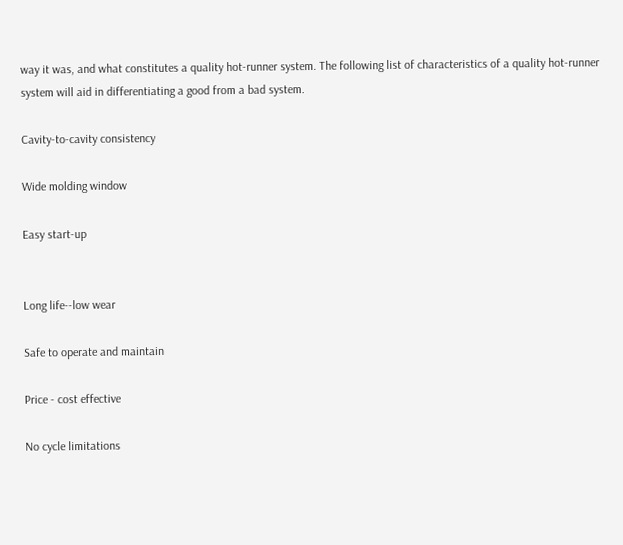way it was, and what constitutes a quality hot-runner system. The following list of characteristics of a quality hot-runner system will aid in differentiating a good from a bad system.

Cavity-to-cavity consistency

Wide molding window

Easy start-up


Long life--low wear

Safe to operate and maintain

Price - cost effective

No cycle limitations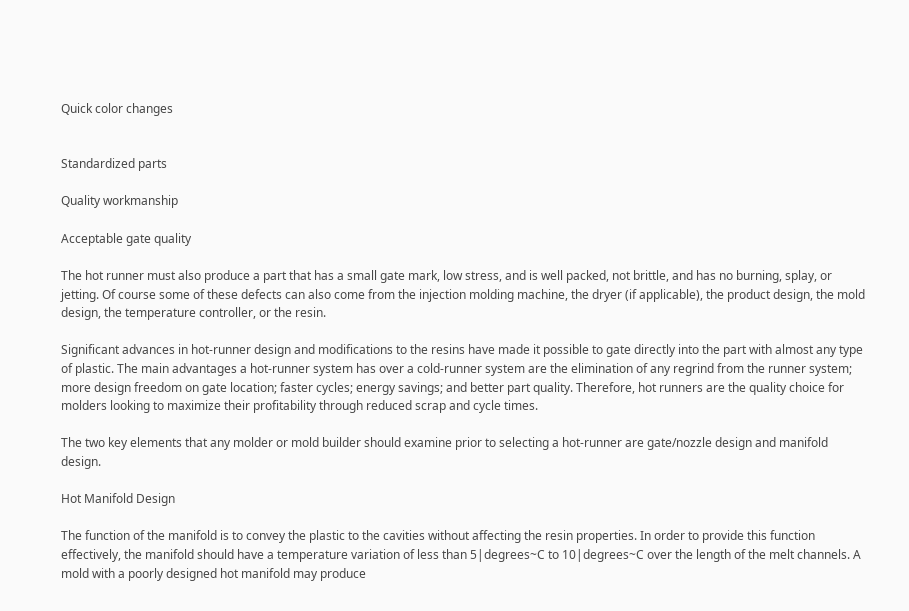Quick color changes


Standardized parts

Quality workmanship

Acceptable gate quality

The hot runner must also produce a part that has a small gate mark, low stress, and is well packed, not brittle, and has no burning, splay, or jetting. Of course some of these defects can also come from the injection molding machine, the dryer (if applicable), the product design, the mold design, the temperature controller, or the resin.

Significant advances in hot-runner design and modifications to the resins have made it possible to gate directly into the part with almost any type of plastic. The main advantages a hot-runner system has over a cold-runner system are the elimination of any regrind from the runner system; more design freedom on gate location; faster cycles; energy savings; and better part quality. Therefore, hot runners are the quality choice for molders looking to maximize their profitability through reduced scrap and cycle times.

The two key elements that any molder or mold builder should examine prior to selecting a hot-runner are gate/nozzle design and manifold design.

Hot Manifold Design

The function of the manifold is to convey the plastic to the cavities without affecting the resin properties. In order to provide this function effectively, the manifold should have a temperature variation of less than 5|degrees~C to 10|degrees~C over the length of the melt channels. A mold with a poorly designed hot manifold may produce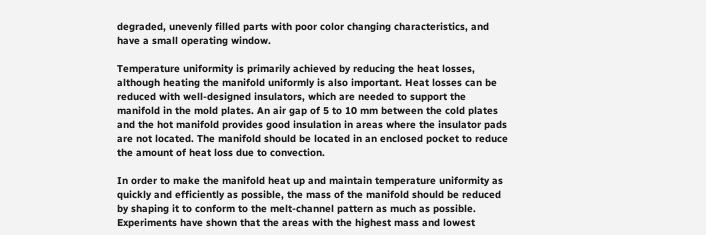degraded, unevenly filled parts with poor color changing characteristics, and have a small operating window.

Temperature uniformity is primarily achieved by reducing the heat losses, although heating the manifold uniformly is also important. Heat losses can be reduced with well-designed insulators, which are needed to support the manifold in the mold plates. An air gap of 5 to 10 mm between the cold plates and the hot manifold provides good insulation in areas where the insulator pads are not located. The manifold should be located in an enclosed pocket to reduce the amount of heat loss due to convection.

In order to make the manifold heat up and maintain temperature uniformity as quickly and efficiently as possible, the mass of the manifold should be reduced by shaping it to conform to the melt-channel pattern as much as possible. Experiments have shown that the areas with the highest mass and lowest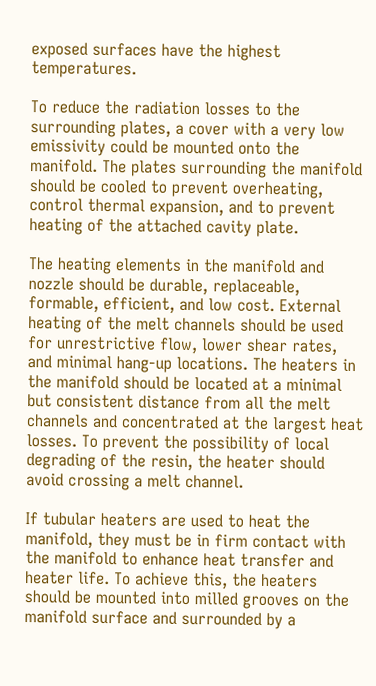exposed surfaces have the highest temperatures.

To reduce the radiation losses to the surrounding plates, a cover with a very low emissivity could be mounted onto the manifold. The plates surrounding the manifold should be cooled to prevent overheating, control thermal expansion, and to prevent heating of the attached cavity plate.

The heating elements in the manifold and nozzle should be durable, replaceable, formable, efficient, and low cost. External heating of the melt channels should be used for unrestrictive flow, lower shear rates, and minimal hang-up locations. The heaters in the manifold should be located at a minimal but consistent distance from all the melt channels and concentrated at the largest heat losses. To prevent the possibility of local degrading of the resin, the heater should avoid crossing a melt channel.

If tubular heaters are used to heat the manifold, they must be in firm contact with the manifold to enhance heat transfer and heater life. To achieve this, the heaters should be mounted into milled grooves on the manifold surface and surrounded by a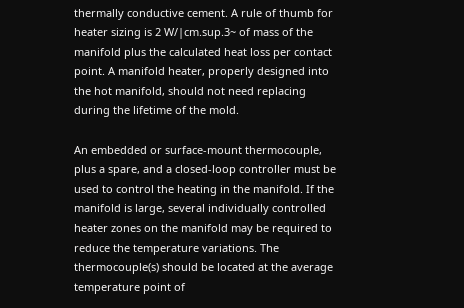thermally conductive cement. A rule of thumb for heater sizing is 2 W/|cm.sup.3~ of mass of the manifold plus the calculated heat loss per contact point. A manifold heater, properly designed into the hot manifold, should not need replacing during the lifetime of the mold.

An embedded or surface-mount thermocouple, plus a spare, and a closed-loop controller must be used to control the heating in the manifold. If the manifold is large, several individually controlled heater zones on the manifold may be required to reduce the temperature variations. The thermocouple(s) should be located at the average temperature point of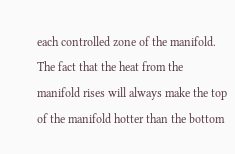each controlled zone of the manifold. The fact that the heat from the manifold rises will always make the top of the manifold hotter than the bottom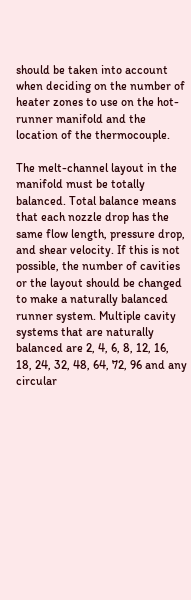should be taken into account when deciding on the number of heater zones to use on the hot-runner manifold and the location of the thermocouple.

The melt-channel layout in the manifold must be totally balanced. Total balance means that each nozzle drop has the same flow length, pressure drop, and shear velocity. If this is not possible, the number of cavities or the layout should be changed to make a naturally balanced runner system. Multiple cavity systems that are naturally balanced are 2, 4, 6, 8, 12, 16, 18, 24, 32, 48, 64, 72, 96 and any circular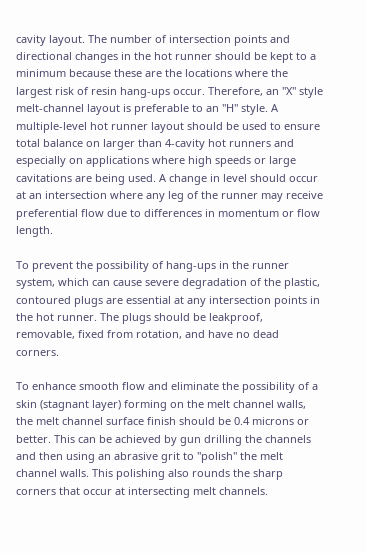cavity layout. The number of intersection points and directional changes in the hot runner should be kept to a minimum because these are the locations where the largest risk of resin hang-ups occur. Therefore, an "X" style melt-channel layout is preferable to an "H" style. A multiple-level hot runner layout should be used to ensure total balance on larger than 4-cavity hot runners and especially on applications where high speeds or large cavitations are being used. A change in level should occur at an intersection where any leg of the runner may receive preferential flow due to differences in momentum or flow length.

To prevent the possibility of hang-ups in the runner system, which can cause severe degradation of the plastic, contoured plugs are essential at any intersection points in the hot runner. The plugs should be leakproof, removable, fixed from rotation, and have no dead corners.

To enhance smooth flow and eliminate the possibility of a skin (stagnant layer) forming on the melt channel walls, the melt channel surface finish should be 0.4 microns or better. This can be achieved by gun drilling the channels and then using an abrasive grit to "polish" the melt channel walls. This polishing also rounds the sharp corners that occur at intersecting melt channels.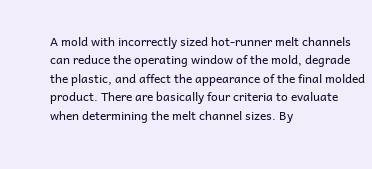A mold with incorrectly sized hot-runner melt channels can reduce the operating window of the mold, degrade the plastic, and affect the appearance of the final molded product. There are basically four criteria to evaluate when determining the melt channel sizes. By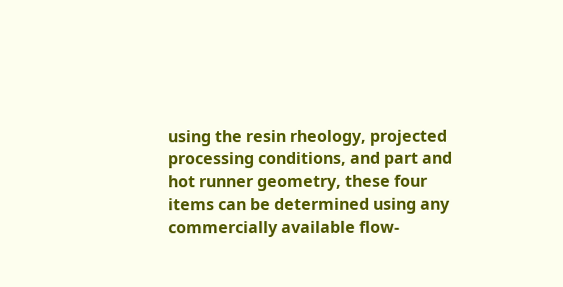using the resin rheology, projected processing conditions, and part and hot runner geometry, these four items can be determined using any commercially available flow-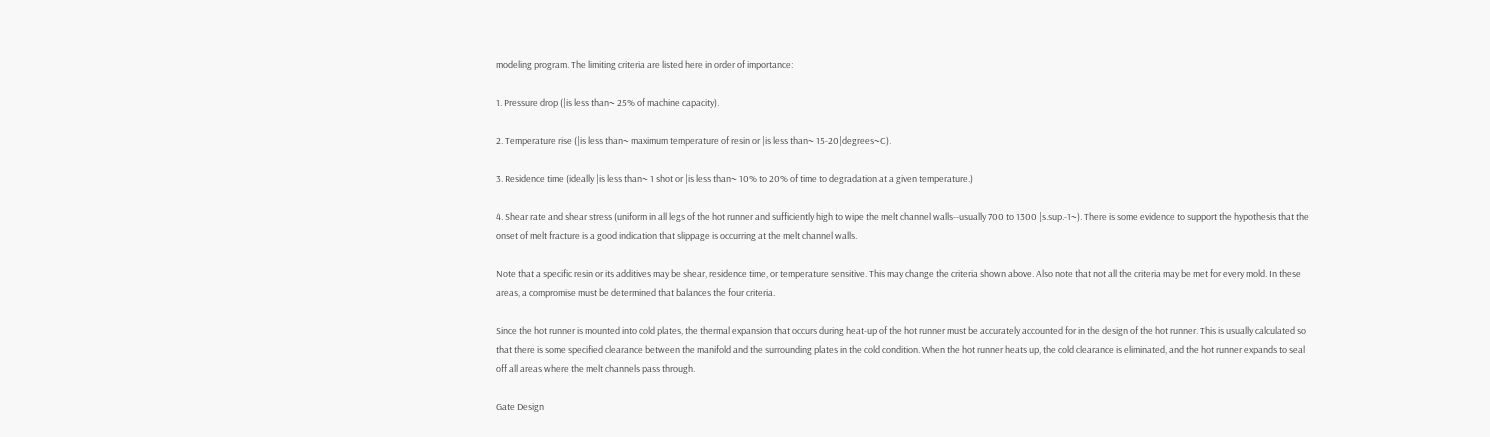modeling program. The limiting criteria are listed here in order of importance:

1. Pressure drop (|is less than~ 25% of machine capacity).

2. Temperature rise (|is less than~ maximum temperature of resin or |is less than~ 15-20|degrees~C).

3. Residence time (ideally |is less than~ 1 shot or |is less than~ 10% to 20% of time to degradation at a given temperature.)

4. Shear rate and shear stress (uniform in all legs of the hot runner and sufficiently high to wipe the melt channel walls--usually 700 to 1300 |s.sup.-1~). There is some evidence to support the hypothesis that the onset of melt fracture is a good indication that slippage is occurring at the melt channel walls.

Note that a specific resin or its additives may be shear, residence time, or temperature sensitive. This may change the criteria shown above. Also note that not all the criteria may be met for every mold. In these areas, a compromise must be determined that balances the four criteria.

Since the hot runner is mounted into cold plates, the thermal expansion that occurs during heat-up of the hot runner must be accurately accounted for in the design of the hot runner. This is usually calculated so that there is some specified clearance between the manifold and the surrounding plates in the cold condition. When the hot runner heats up, the cold clearance is eliminated, and the hot runner expands to seal off all areas where the melt channels pass through.

Gate Design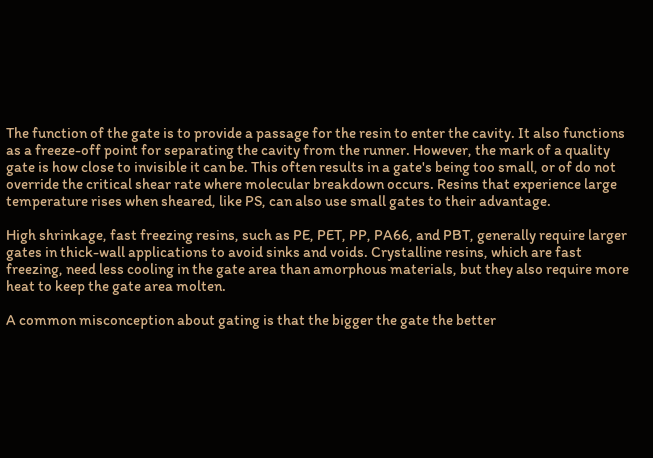The function of the gate is to provide a passage for the resin to enter the cavity. It also functions as a freeze-off point for separating the cavity from the runner. However, the mark of a quality gate is how close to invisible it can be. This often results in a gate's being too small, or of do not override the critical shear rate where molecular breakdown occurs. Resins that experience large temperature rises when sheared, like PS, can also use small gates to their advantage.

High shrinkage, fast freezing resins, such as PE, PET, PP, PA66, and PBT, generally require larger gates in thick-wall applications to avoid sinks and voids. Crystalline resins, which are fast freezing, need less cooling in the gate area than amorphous materials, but they also require more heat to keep the gate area molten.

A common misconception about gating is that the bigger the gate the better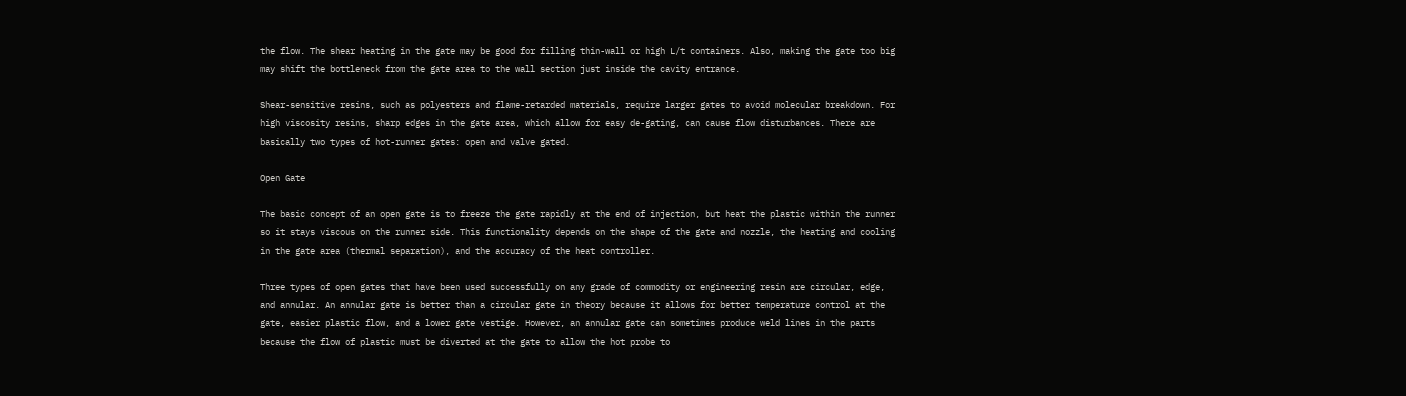the flow. The shear heating in the gate may be good for filling thin-wall or high L/t containers. Also, making the gate too big may shift the bottleneck from the gate area to the wall section just inside the cavity entrance.

Shear-sensitive resins, such as polyesters and flame-retarded materials, require larger gates to avoid molecular breakdown. For high viscosity resins, sharp edges in the gate area, which allow for easy de-gating, can cause flow disturbances. There are basically two types of hot-runner gates: open and valve gated.

Open Gate

The basic concept of an open gate is to freeze the gate rapidly at the end of injection, but heat the plastic within the runner so it stays viscous on the runner side. This functionality depends on the shape of the gate and nozzle, the heating and cooling in the gate area (thermal separation), and the accuracy of the heat controller.

Three types of open gates that have been used successfully on any grade of commodity or engineering resin are circular, edge, and annular. An annular gate is better than a circular gate in theory because it allows for better temperature control at the gate, easier plastic flow, and a lower gate vestige. However, an annular gate can sometimes produce weld lines in the parts because the flow of plastic must be diverted at the gate to allow the hot probe to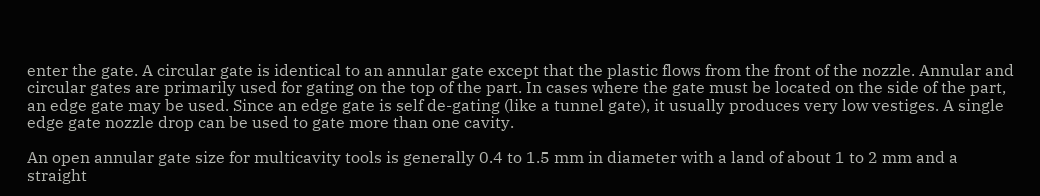enter the gate. A circular gate is identical to an annular gate except that the plastic flows from the front of the nozzle. Annular and circular gates are primarily used for gating on the top of the part. In cases where the gate must be located on the side of the part, an edge gate may be used. Since an edge gate is self de-gating (like a tunnel gate), it usually produces very low vestiges. A single edge gate nozzle drop can be used to gate more than one cavity.

An open annular gate size for multicavity tools is generally 0.4 to 1.5 mm in diameter with a land of about 1 to 2 mm and a straight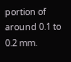portion of around 0.1 to 0.2 mm.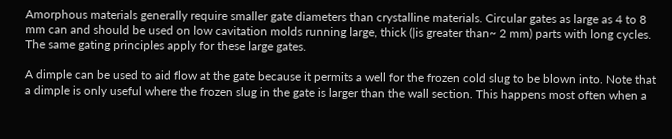Amorphous materials generally require smaller gate diameters than crystalline materials. Circular gates as large as 4 to 8 mm can and should be used on low cavitation molds running large, thick (|is greater than~ 2 mm) parts with long cycles. The same gating principles apply for these large gates.

A dimple can be used to aid flow at the gate because it permits a well for the frozen cold slug to be blown into. Note that a dimple is only useful where the frozen slug in the gate is larger than the wall section. This happens most often when a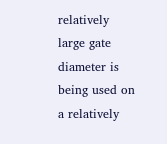relatively large gate diameter is being used on a relatively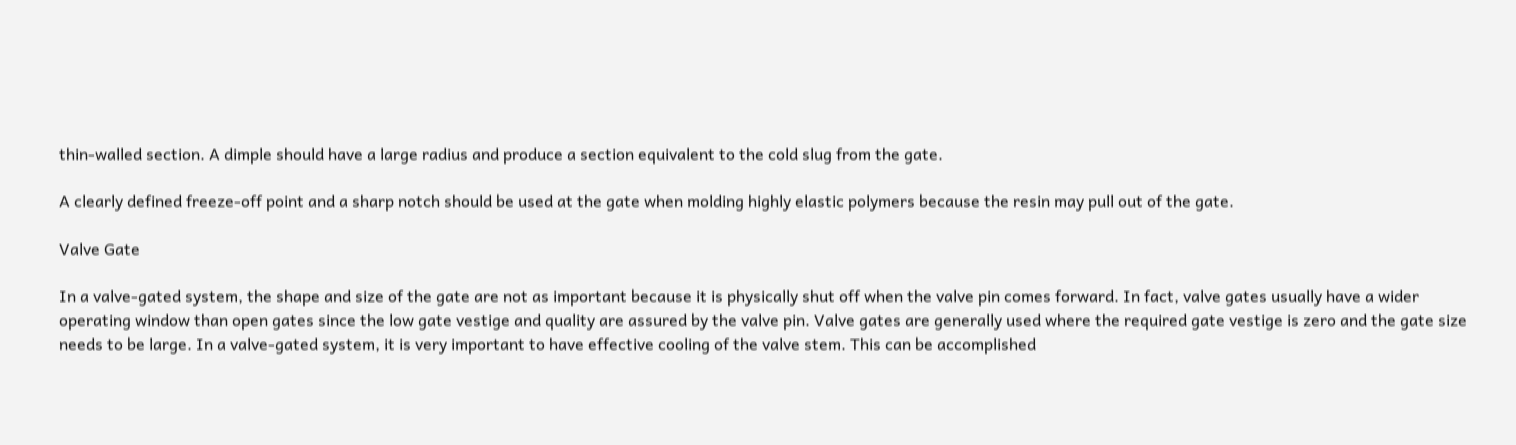thin-walled section. A dimple should have a large radius and produce a section equivalent to the cold slug from the gate.

A clearly defined freeze-off point and a sharp notch should be used at the gate when molding highly elastic polymers because the resin may pull out of the gate.

Valve Gate

In a valve-gated system, the shape and size of the gate are not as important because it is physically shut off when the valve pin comes forward. In fact, valve gates usually have a wider operating window than open gates since the low gate vestige and quality are assured by the valve pin. Valve gates are generally used where the required gate vestige is zero and the gate size needs to be large. In a valve-gated system, it is very important to have effective cooling of the valve stem. This can be accomplished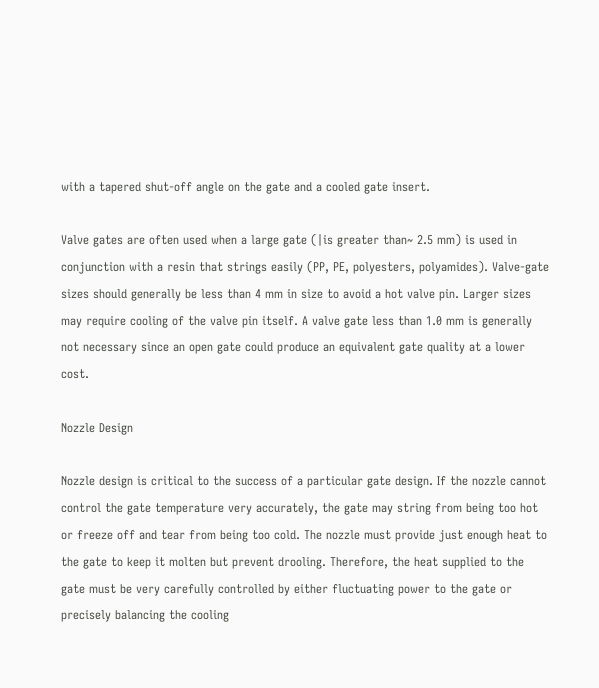with a tapered shut-off angle on the gate and a cooled gate insert.

Valve gates are often used when a large gate (|is greater than~ 2.5 mm) is used in conjunction with a resin that strings easily (PP, PE, polyesters, polyamides). Valve-gate sizes should generally be less than 4 mm in size to avoid a hot valve pin. Larger sizes may require cooling of the valve pin itself. A valve gate less than 1.0 mm is generally not necessary since an open gate could produce an equivalent gate quality at a lower cost.

Nozzle Design

Nozzle design is critical to the success of a particular gate design. If the nozzle cannot control the gate temperature very accurately, the gate may string from being too hot or freeze off and tear from being too cold. The nozzle must provide just enough heat to the gate to keep it molten but prevent drooling. Therefore, the heat supplied to the gate must be very carefully controlled by either fluctuating power to the gate or precisely balancing the cooling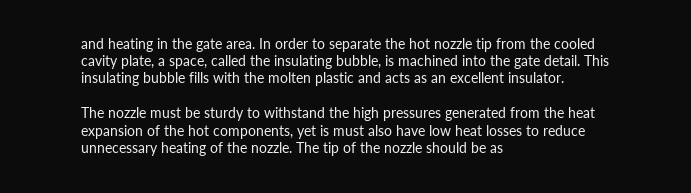and heating in the gate area. In order to separate the hot nozzle tip from the cooled cavity plate, a space, called the insulating bubble, is machined into the gate detail. This insulating bubble fills with the molten plastic and acts as an excellent insulator.

The nozzle must be sturdy to withstand the high pressures generated from the heat expansion of the hot components, yet is must also have low heat losses to reduce unnecessary heating of the nozzle. The tip of the nozzle should be as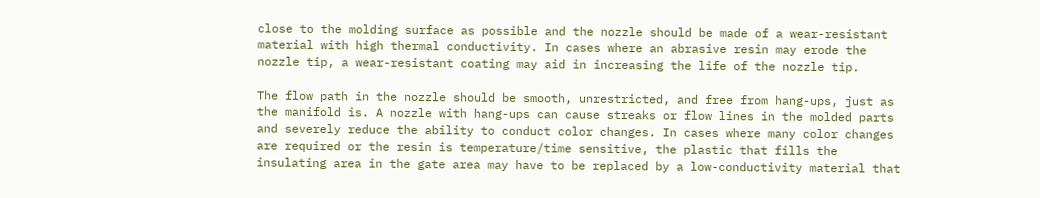close to the molding surface as possible and the nozzle should be made of a wear-resistant material with high thermal conductivity. In cases where an abrasive resin may erode the nozzle tip, a wear-resistant coating may aid in increasing the life of the nozzle tip.

The flow path in the nozzle should be smooth, unrestricted, and free from hang-ups, just as the manifold is. A nozzle with hang-ups can cause streaks or flow lines in the molded parts and severely reduce the ability to conduct color changes. In cases where many color changes are required or the resin is temperature/time sensitive, the plastic that fills the insulating area in the gate area may have to be replaced by a low-conductivity material that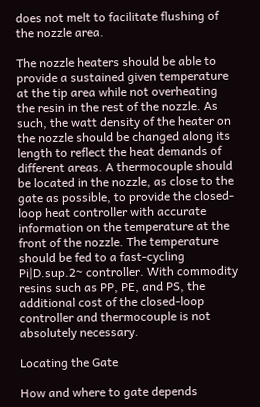does not melt to facilitate flushing of the nozzle area.

The nozzle heaters should be able to provide a sustained given temperature at the tip area while not overheating the resin in the rest of the nozzle. As such, the watt density of the heater on the nozzle should be changed along its length to reflect the heat demands of different areas. A thermocouple should be located in the nozzle, as close to the gate as possible, to provide the closed-loop heat controller with accurate information on the temperature at the front of the nozzle. The temperature should be fed to a fast-cycling Pi|D.sup.2~ controller. With commodity resins such as PP, PE, and PS, the additional cost of the closed-loop controller and thermocouple is not absolutely necessary.

Locating the Gate

How and where to gate depends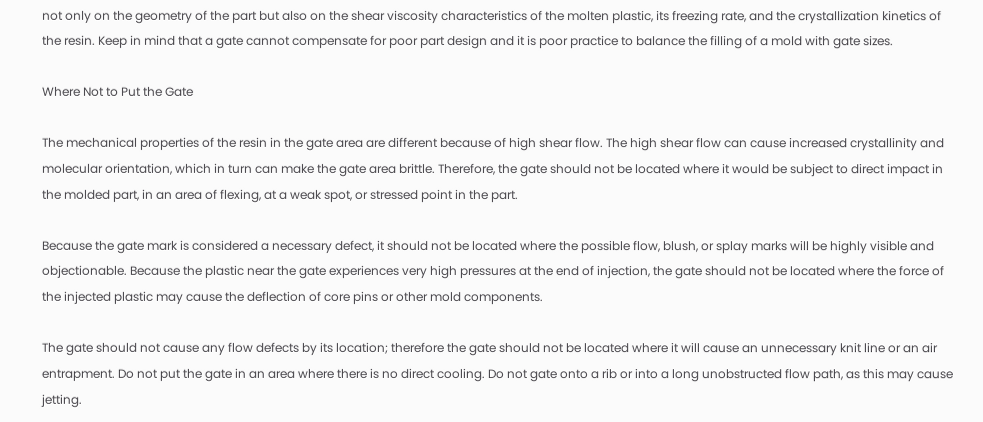not only on the geometry of the part but also on the shear viscosity characteristics of the molten plastic, its freezing rate, and the crystallization kinetics of the resin. Keep in mind that a gate cannot compensate for poor part design and it is poor practice to balance the filling of a mold with gate sizes.

Where Not to Put the Gate

The mechanical properties of the resin in the gate area are different because of high shear flow. The high shear flow can cause increased crystallinity and molecular orientation, which in turn can make the gate area brittle. Therefore, the gate should not be located where it would be subject to direct impact in the molded part, in an area of flexing, at a weak spot, or stressed point in the part.

Because the gate mark is considered a necessary defect, it should not be located where the possible flow, blush, or splay marks will be highly visible and objectionable. Because the plastic near the gate experiences very high pressures at the end of injection, the gate should not be located where the force of the injected plastic may cause the deflection of core pins or other mold components.

The gate should not cause any flow defects by its location; therefore the gate should not be located where it will cause an unnecessary knit line or an air entrapment. Do not put the gate in an area where there is no direct cooling. Do not gate onto a rib or into a long unobstructed flow path, as this may cause jetting.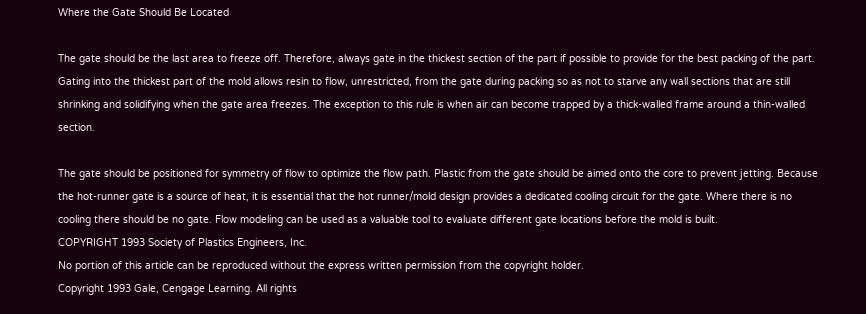Where the Gate Should Be Located

The gate should be the last area to freeze off. Therefore, always gate in the thickest section of the part if possible to provide for the best packing of the part. Gating into the thickest part of the mold allows resin to flow, unrestricted, from the gate during packing so as not to starve any wall sections that are still shrinking and solidifying when the gate area freezes. The exception to this rule is when air can become trapped by a thick-walled frame around a thin-walled section.

The gate should be positioned for symmetry of flow to optimize the flow path. Plastic from the gate should be aimed onto the core to prevent jetting. Because the hot-runner gate is a source of heat, it is essential that the hot runner/mold design provides a dedicated cooling circuit for the gate. Where there is no cooling there should be no gate. Flow modeling can be used as a valuable tool to evaluate different gate locations before the mold is built.
COPYRIGHT 1993 Society of Plastics Engineers, Inc.
No portion of this article can be reproduced without the express written permission from the copyright holder.
Copyright 1993 Gale, Cengage Learning. All rights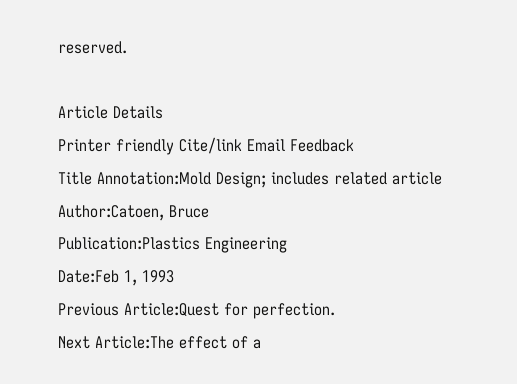reserved.

Article Details
Printer friendly Cite/link Email Feedback
Title Annotation:Mold Design; includes related article
Author:Catoen, Bruce
Publication:Plastics Engineering
Date:Feb 1, 1993
Previous Article:Quest for perfection.
Next Article:The effect of a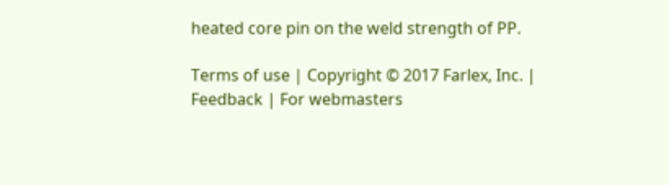heated core pin on the weld strength of PP.

Terms of use | Copyright © 2017 Farlex, Inc. | Feedback | For webmasters